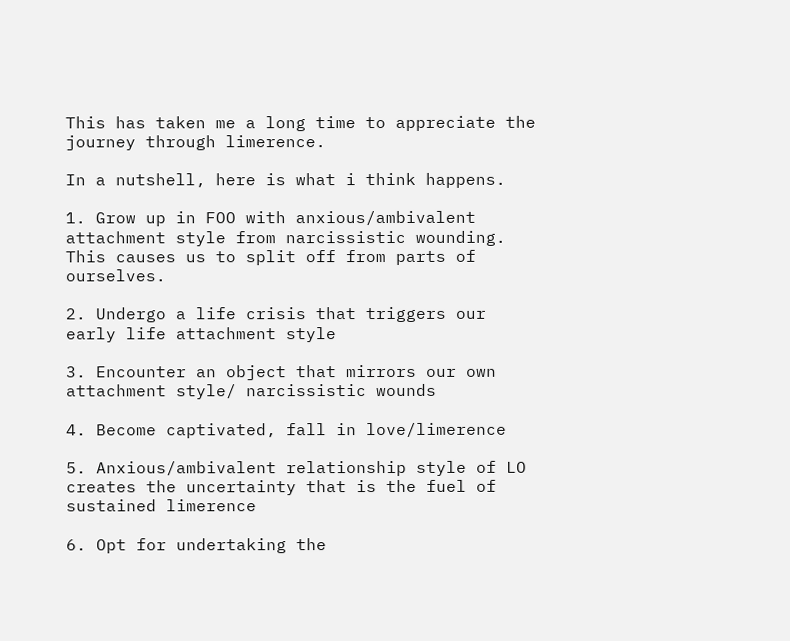This has taken me a long time to appreciate the journey through limerence.

In a nutshell, here is what i think happens.

1. Grow up in FOO with anxious/ambivalent attachment style from narcissistic wounding. This causes us to split off from parts of ourselves.

2. Undergo a life crisis that triggers our early life attachment style

3. Encounter an object that mirrors our own attachment style/ narcissistic wounds

4. Become captivated, fall in love/limerence

5. Anxious/ambivalent relationship style of LO creates the uncertainty that is the fuel of sustained limerence

6. Opt for undertaking the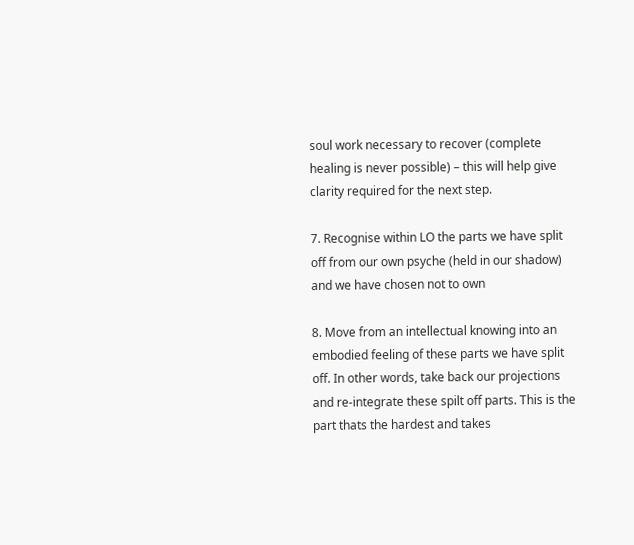soul work necessary to recover (complete healing is never possible) – this will help give clarity required for the next step.

7. Recognise within LO the parts we have split off from our own psyche (held in our shadow) and we have chosen not to own

8. Move from an intellectual knowing into an embodied feeling of these parts we have split off. In other words, take back our projections and re-integrate these spilt off parts. This is the part thats the hardest and takes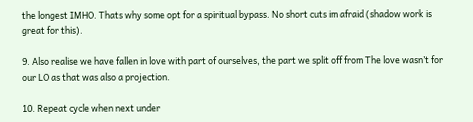the longest IMHO. Thats why some opt for a spiritual bypass. No short cuts im afraid (shadow work is great for this).

9. Also realise we have fallen in love with part of ourselves, the part we split off from The love wasn’t for our LO as that was also a projection.

10. Repeat cycle when next under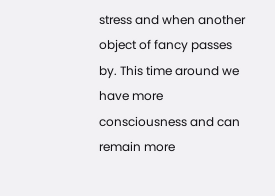stress and when another object of fancy passes by. This time around we have more consciousness and can remain more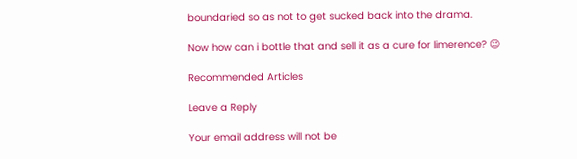boundaried so as not to get sucked back into the drama.

Now how can i bottle that and sell it as a cure for limerence? 😉

Recommended Articles

Leave a Reply

Your email address will not be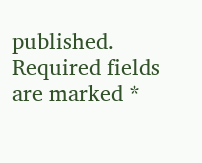published. Required fields are marked *